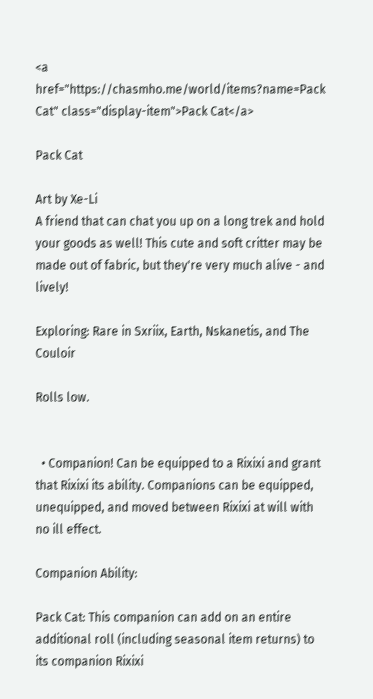<a href="https://chasmho.me/world/items?name=Pack Cat" class="display-item">Pack Cat</a>

Pack Cat

Art by Xe-Li
A friend that can chat you up on a long trek and hold your goods as well! This cute and soft critter may be made out of fabric, but they're very much alive - and lively!

Exploring: Rare in Sxriix, Earth, Nskanetis, and The Couloir

Rolls low.


  • Companion! Can be equipped to a Rixixi and grant that Rixixi its ability. Companions can be equipped, unequipped, and moved between Rixixi at will with no ill effect.

Companion Ability:

Pack Cat: This companion can add on an entire additional roll (including seasonal item returns) to its companion Rixixi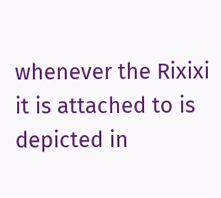whenever the Rixixi it is attached to is depicted in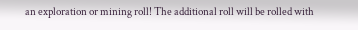an exploration or mining roll! The additional roll will be rolled with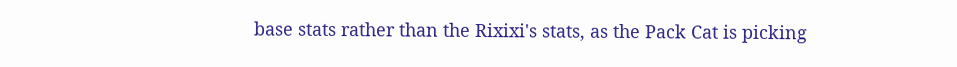base stats rather than the Rixixi's stats, as the Pack Cat is picking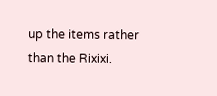up the items rather than the Rixixi.